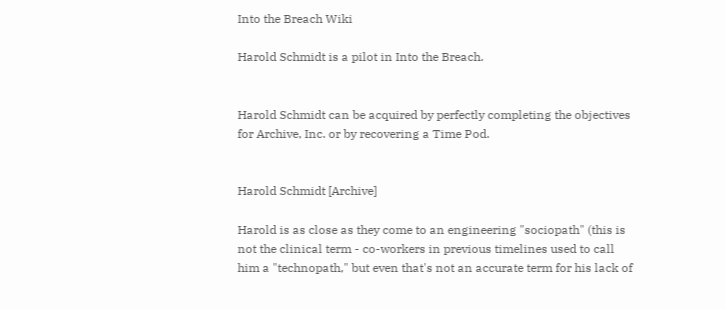Into the Breach Wiki

Harold Schmidt is a pilot in Into the Breach.


Harold Schmidt can be acquired by perfectly completing the objectives for Archive, Inc. or by recovering a Time Pod.


Harold Schmidt [Archive]

Harold is as close as they come to an engineering "sociopath" (this is not the clinical term - co-workers in previous timelines used to call him a "technopath," but even that's not an accurate term for his lack of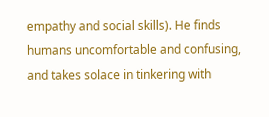empathy and social skills). He finds humans uncomfortable and confusing, and takes solace in tinkering with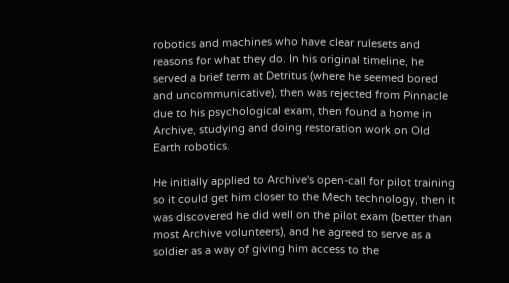robotics and machines who have clear rulesets and reasons for what they do. In his original timeline, he served a brief term at Detritus (where he seemed bored and uncommunicative), then was rejected from Pinnacle due to his psychological exam, then found a home in Archive, studying and doing restoration work on Old Earth robotics.

He initially applied to Archive's open-call for pilot training so it could get him closer to the Mech technology, then it was discovered he did well on the pilot exam (better than most Archive volunteers), and he agreed to serve as a soldier as a way of giving him access to the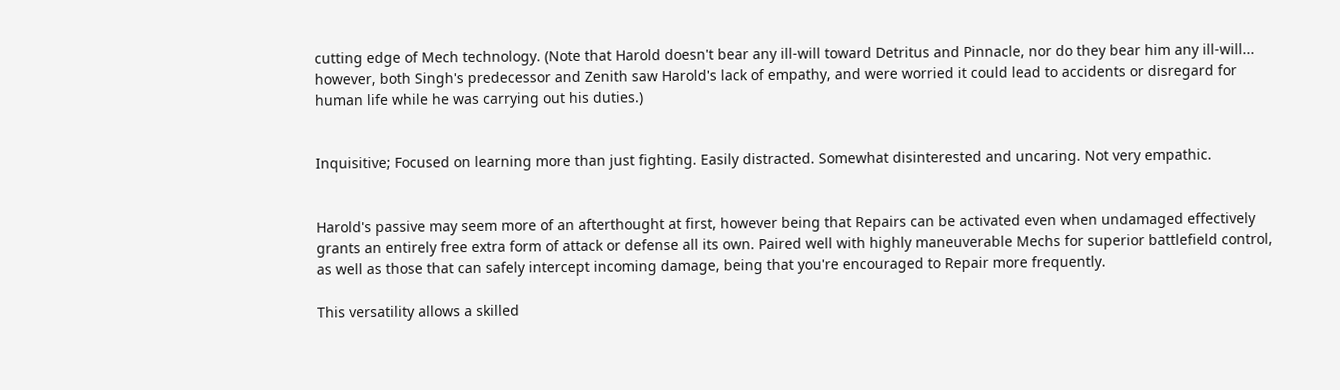cutting edge of Mech technology. (Note that Harold doesn't bear any ill-will toward Detritus and Pinnacle, nor do they bear him any ill-will... however, both Singh's predecessor and Zenith saw Harold's lack of empathy, and were worried it could lead to accidents or disregard for human life while he was carrying out his duties.)


Inquisitive; Focused on learning more than just fighting. Easily distracted. Somewhat disinterested and uncaring. Not very empathic.


Harold's passive may seem more of an afterthought at first, however being that Repairs can be activated even when undamaged effectively grants an entirely free extra form of attack or defense all its own. Paired well with highly maneuverable Mechs for superior battlefield control, as well as those that can safely intercept incoming damage, being that you're encouraged to Repair more frequently.

This versatility allows a skilled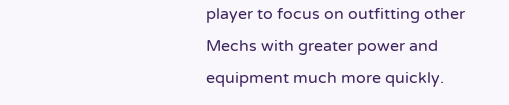player to focus on outfitting other Mechs with greater power and equipment much more quickly.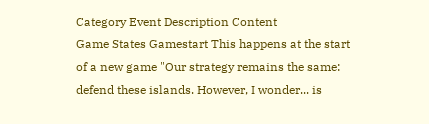Category Event Description Content
Game States Gamestart This happens at the start of a new game "Our strategy remains the same: defend these islands. However, I wonder... is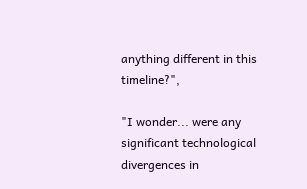anything different in this timeline?",

"I wonder... were any significant technological divergences in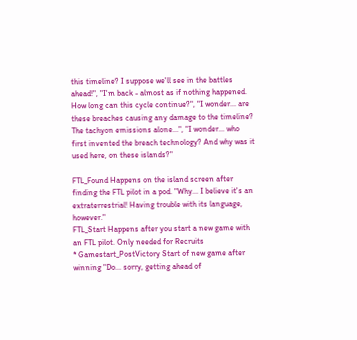this timeline? I suppose we'll see in the battles ahead!", "I'm back - almost as if nothing happened. How long can this cycle continue?", "I wonder... are these breaches causing any damage to the timeline? The tachyon emissions alone...", "I wonder... who first invented the breach technology? And why was it used here, on these islands?"

FTL_Found Happens on the island screen after finding the FTL pilot in a pod. "Why... I believe it's an extraterrestrial! Having trouble with its language, however."
FTL_Start Happens after you start a new game with an FTL pilot. Only needed for Recruits
* Gamestart_PostVictory Start of new game after winning "Do... sorry, getting ahead of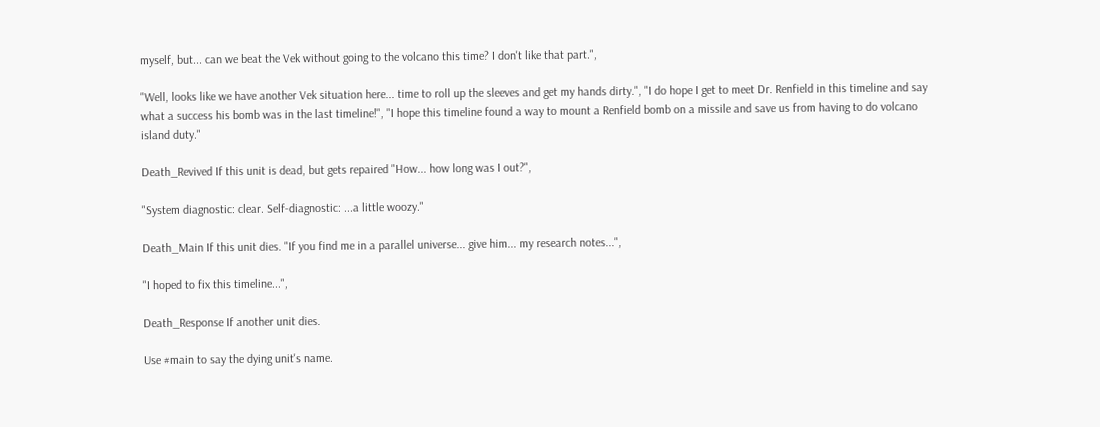myself, but... can we beat the Vek without going to the volcano this time? I don't like that part.",

"Well, looks like we have another Vek situation here... time to roll up the sleeves and get my hands dirty.", "I do hope I get to meet Dr. Renfield in this timeline and say what a success his bomb was in the last timeline!", "I hope this timeline found a way to mount a Renfield bomb on a missile and save us from having to do volcano island duty."

Death_Revived If this unit is dead, but gets repaired "How... how long was I out?",

"System diagnostic: clear. Self-diagnostic: ...a little woozy."

Death_Main If this unit dies. "If you find me in a parallel universe... give him... my research notes...",

"I hoped to fix this timeline...",

Death_Response If another unit dies.

Use #main to say the dying unit's name.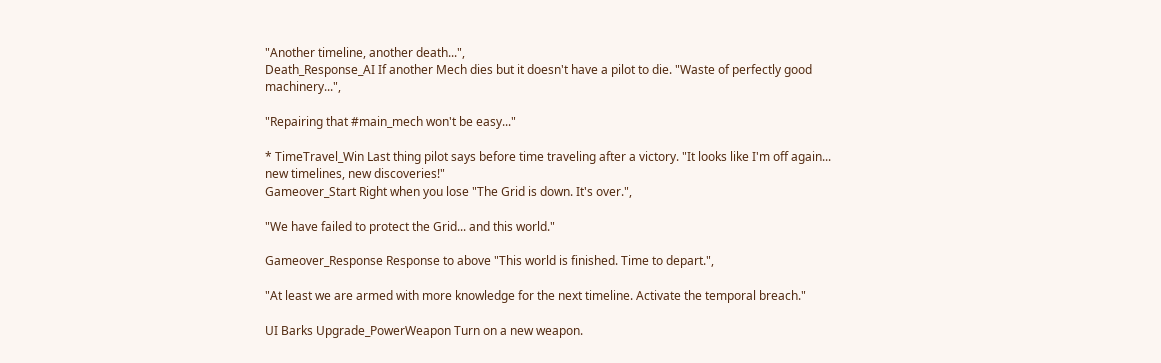"Another timeline, another death...",
Death_Response_AI If another Mech dies but it doesn't have a pilot to die. "Waste of perfectly good machinery...",

"Repairing that #main_mech won't be easy..."

* TimeTravel_Win Last thing pilot says before time traveling after a victory. "It looks like I'm off again... new timelines, new discoveries!"
Gameover_Start Right when you lose "The Grid is down. It's over.",

"We have failed to protect the Grid... and this world."

Gameover_Response Response to above "This world is finished. Time to depart.",

"At least we are armed with more knowledge for the next timeline. Activate the temporal breach."

UI Barks Upgrade_PowerWeapon Turn on a new weapon.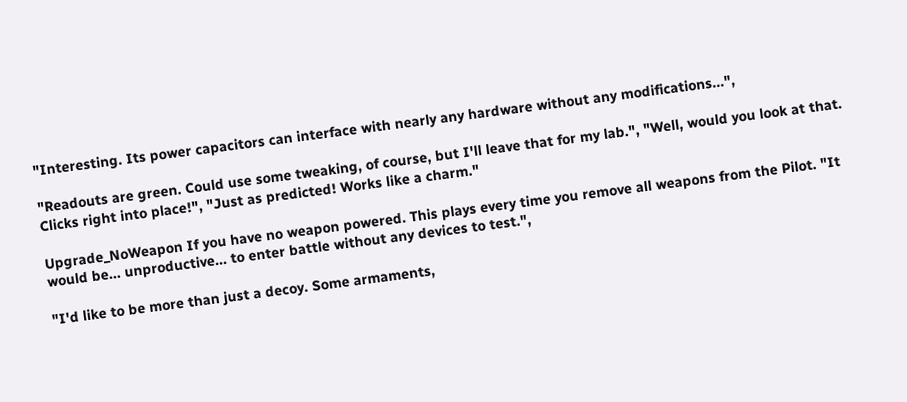"Interesting. Its power capacitors can interface with nearly any hardware without any modifications...",

"Readouts are green. Could use some tweaking, of course, but I'll leave that for my lab.", "Well, would you look at that. Clicks right into place!", "Just as predicted! Works like a charm."

Upgrade_NoWeapon If you have no weapon powered. This plays every time you remove all weapons from the Pilot. "It would be... unproductive... to enter battle without any devices to test.",

"I'd like to be more than just a decoy. Some armaments,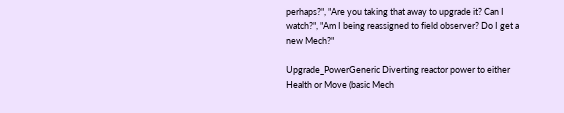perhaps?", "Are you taking that away to upgrade it? Can I watch?", "Am I being reassigned to field observer? Do I get a new Mech?"

Upgrade_PowerGeneric Diverting reactor power to either Health or Move (basic Mech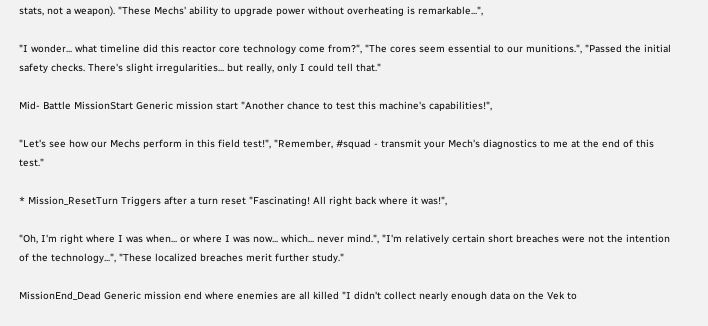stats, not a weapon). "These Mechs' ability to upgrade power without overheating is remarkable...",

"I wonder... what timeline did this reactor core technology come from?", "The cores seem essential to our munitions.", "Passed the initial safety checks. There's slight irregularities... but really, only I could tell that."

Mid- Battle MissionStart Generic mission start "Another chance to test this machine's capabilities!",

"Let's see how our Mechs perform in this field test!", "Remember, #squad - transmit your Mech's diagnostics to me at the end of this test."

* Mission_ResetTurn Triggers after a turn reset "Fascinating! All right back where it was!",

"Oh, I'm right where I was when... or where I was now... which... never mind.", "I'm relatively certain short breaches were not the intention of the technology...", "These localized breaches merit further study."

MissionEnd_Dead Generic mission end where enemies are all killed "I didn't collect nearly enough data on the Vek to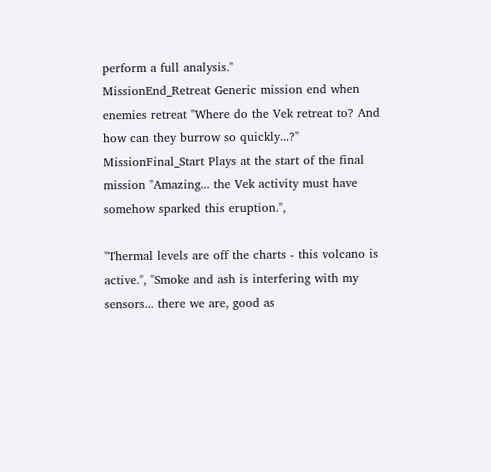perform a full analysis."
MissionEnd_Retreat Generic mission end when enemies retreat "Where do the Vek retreat to? And how can they burrow so quickly...?"
MissionFinal_Start Plays at the start of the final mission "Amazing... the Vek activity must have somehow sparked this eruption.",

"Thermal levels are off the charts - this volcano is active.", "Smoke and ash is interfering with my sensors... there we are, good as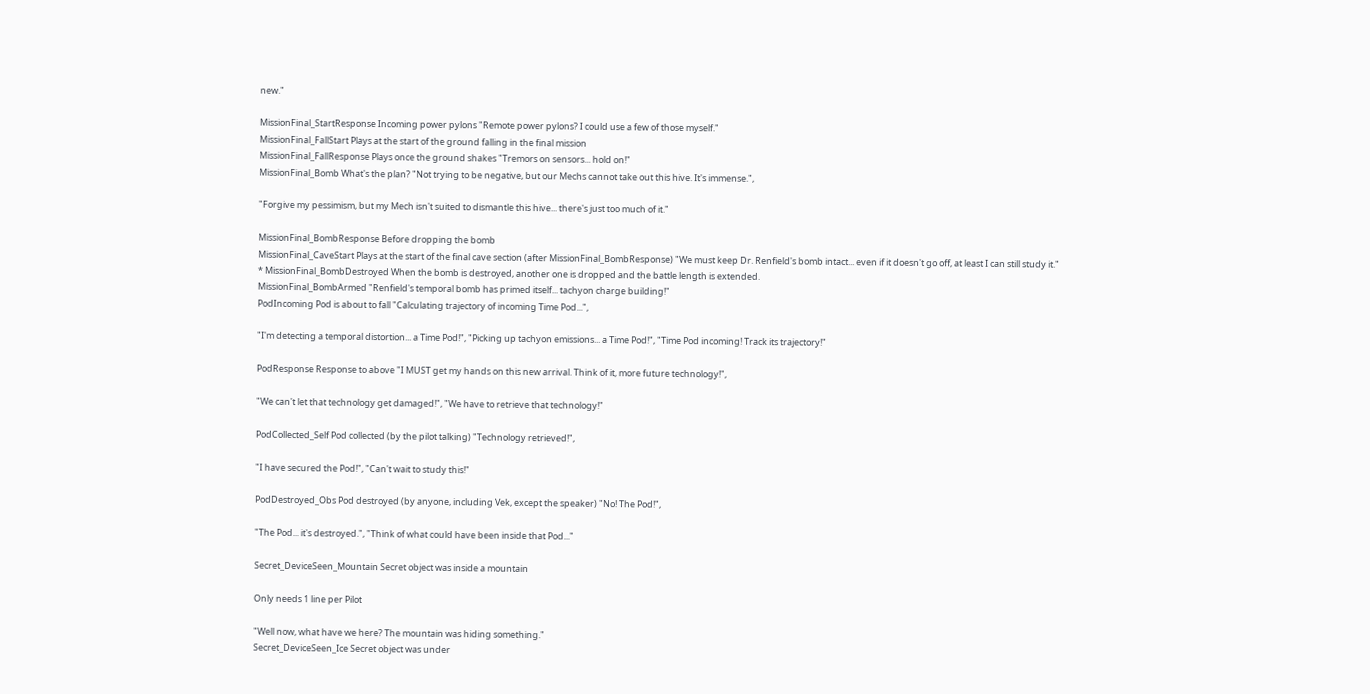new."

MissionFinal_StartResponse Incoming power pylons "Remote power pylons? I could use a few of those myself."
MissionFinal_FallStart Plays at the start of the ground falling in the final mission
MissionFinal_FallResponse Plays once the ground shakes "Tremors on sensors... hold on!"
MissionFinal_Bomb What's the plan? "Not trying to be negative, but our Mechs cannot take out this hive. It's immense.",

"Forgive my pessimism, but my Mech isn't suited to dismantle this hive... there's just too much of it."

MissionFinal_BombResponse Before dropping the bomb
MissionFinal_CaveStart Plays at the start of the final cave section (after MissionFinal_BombResponse) "We must keep Dr. Renfield's bomb intact... even if it doesn't go off, at least I can still study it."
* MissionFinal_BombDestroyed When the bomb is destroyed, another one is dropped and the battle length is extended.
MissionFinal_BombArmed "Renfield's temporal bomb has primed itself... tachyon charge building!"
PodIncoming Pod is about to fall "Calculating trajectory of incoming Time Pod...",

"I'm detecting a temporal distortion... a Time Pod!", "Picking up tachyon emissions... a Time Pod!", "Time Pod incoming! Track its trajectory!"

PodResponse Response to above "I MUST get my hands on this new arrival. Think of it, more future technology!",

"We can't let that technology get damaged!", "We have to retrieve that technology!"

PodCollected_Self Pod collected (by the pilot talking) "Technology retrieved!",

"I have secured the Pod!", "Can't wait to study this!"

PodDestroyed_Obs Pod destroyed (by anyone, including Vek, except the speaker) "No! The Pod!",

"The Pod... it's destroyed.", "Think of what could have been inside that Pod..."

Secret_DeviceSeen_Mountain Secret object was inside a mountain

Only needs 1 line per Pilot

"Well now, what have we here? The mountain was hiding something."
Secret_DeviceSeen_Ice Secret object was under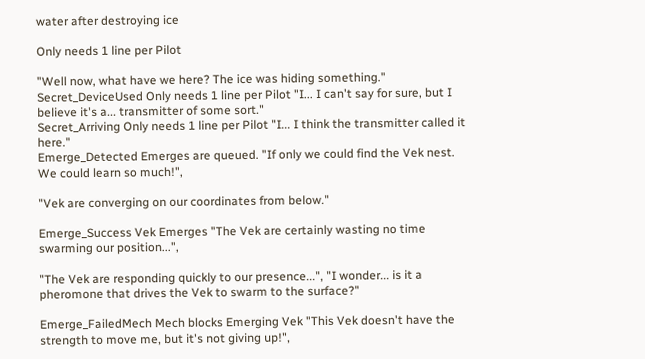water after destroying ice

Only needs 1 line per Pilot

"Well now, what have we here? The ice was hiding something."
Secret_DeviceUsed Only needs 1 line per Pilot "I... I can't say for sure, but I believe it's a... transmitter of some sort."
Secret_Arriving Only needs 1 line per Pilot "I... I think the transmitter called it here."
Emerge_Detected Emerges are queued. "If only we could find the Vek nest. We could learn so much!",

"Vek are converging on our coordinates from below."

Emerge_Success Vek Emerges "The Vek are certainly wasting no time swarming our position...",

"The Vek are responding quickly to our presence...", "I wonder... is it a pheromone that drives the Vek to swarm to the surface?"

Emerge_FailedMech Mech blocks Emerging Vek "This Vek doesn't have the strength to move me, but it's not giving up!",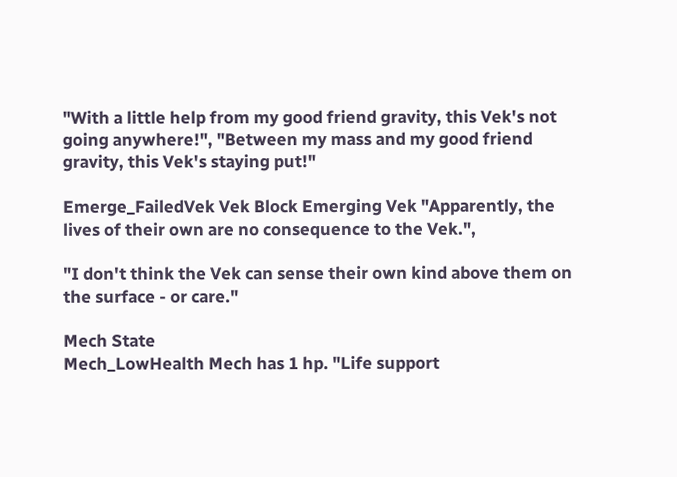"With a little help from my good friend gravity, this Vek's not going anywhere!", "Between my mass and my good friend gravity, this Vek's staying put!"

Emerge_FailedVek Vek Block Emerging Vek "Apparently, the lives of their own are no consequence to the Vek.",

"I don't think the Vek can sense their own kind above them on the surface - or care."

Mech State
Mech_LowHealth Mech has 1 hp. "Life support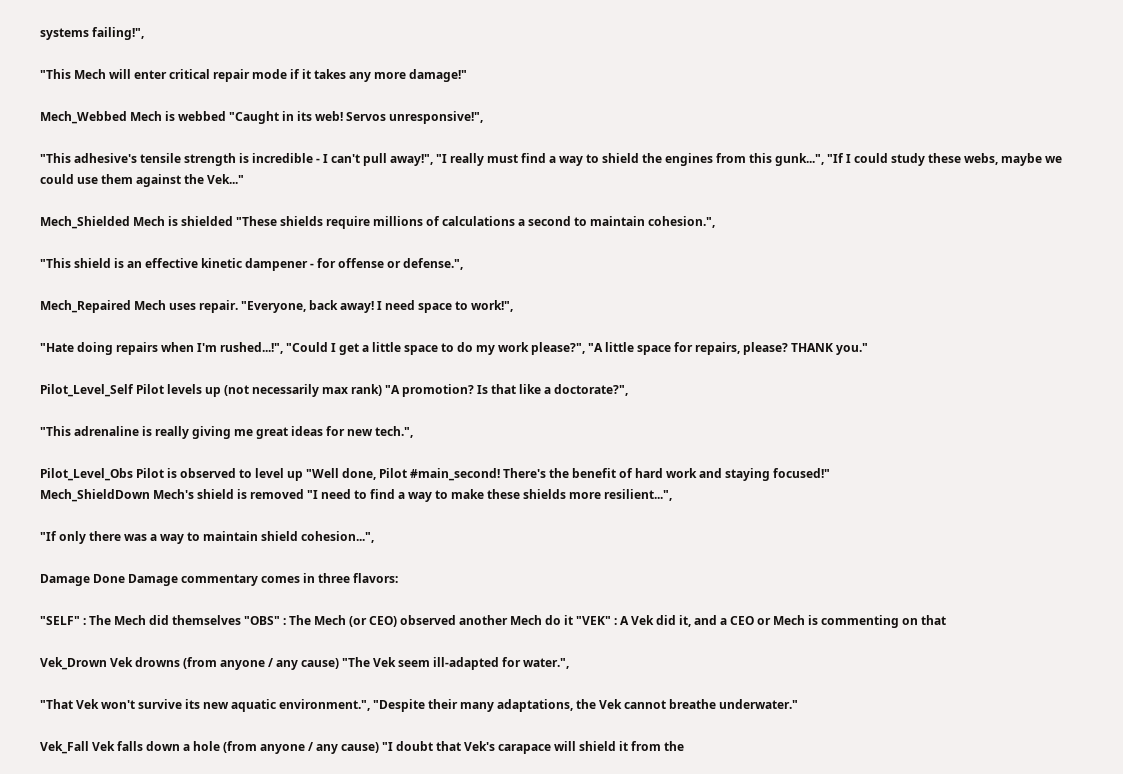systems failing!",

"This Mech will enter critical repair mode if it takes any more damage!"

Mech_Webbed Mech is webbed "Caught in its web! Servos unresponsive!",

"This adhesive's tensile strength is incredible - I can't pull away!", "I really must find a way to shield the engines from this gunk...", "If I could study these webs, maybe we could use them against the Vek..."

Mech_Shielded Mech is shielded "These shields require millions of calculations a second to maintain cohesion.",

"This shield is an effective kinetic dampener - for offense or defense.",

Mech_Repaired Mech uses repair. "Everyone, back away! I need space to work!",

"Hate doing repairs when I'm rushed...!", "Could I get a little space to do my work please?", "A little space for repairs, please? THANK you."

Pilot_Level_Self Pilot levels up (not necessarily max rank) "A promotion? Is that like a doctorate?",

"This adrenaline is really giving me great ideas for new tech.",

Pilot_Level_Obs Pilot is observed to level up "Well done, Pilot #main_second! There's the benefit of hard work and staying focused!"
Mech_ShieldDown Mech's shield is removed "I need to find a way to make these shields more resilient...",

"If only there was a way to maintain shield cohesion...",

Damage Done Damage commentary comes in three flavors:

"SELF" : The Mech did themselves "OBS" : The Mech (or CEO) observed another Mech do it "VEK" : A Vek did it, and a CEO or Mech is commenting on that

Vek_Drown Vek drowns (from anyone / any cause) "The Vek seem ill-adapted for water.",

"That Vek won't survive its new aquatic environment.", "Despite their many adaptations, the Vek cannot breathe underwater."

Vek_Fall Vek falls down a hole (from anyone / any cause) "I doubt that Vek's carapace will shield it from the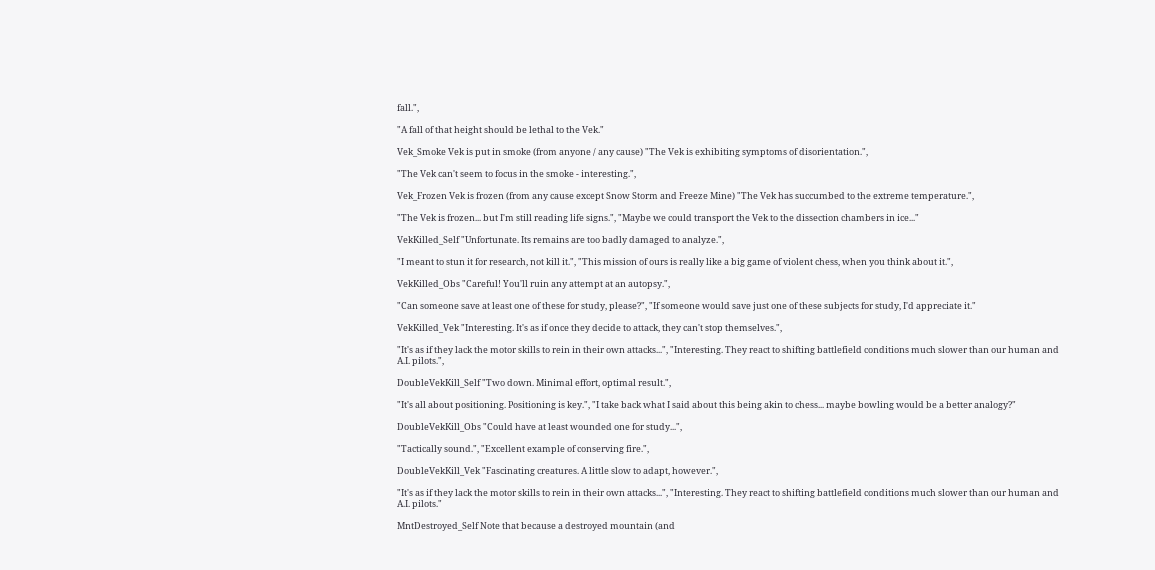fall.",

"A fall of that height should be lethal to the Vek."

Vek_Smoke Vek is put in smoke (from anyone / any cause) "The Vek is exhibiting symptoms of disorientation.",

"The Vek can't seem to focus in the smoke - interesting.",

Vek_Frozen Vek is frozen (from any cause except Snow Storm and Freeze Mine) "The Vek has succumbed to the extreme temperature.",

"The Vek is frozen... but I'm still reading life signs.", "Maybe we could transport the Vek to the dissection chambers in ice..."

VekKilled_Self "Unfortunate. Its remains are too badly damaged to analyze.",

"I meant to stun it for research, not kill it.", "This mission of ours is really like a big game of violent chess, when you think about it.",

VekKilled_Obs "Careful! You'll ruin any attempt at an autopsy.",

"Can someone save at least one of these for study, please?", "If someone would save just one of these subjects for study, I'd appreciate it."

VekKilled_Vek "Interesting. It's as if once they decide to attack, they can't stop themselves.",

"It's as if they lack the motor skills to rein in their own attacks...", "Interesting. They react to shifting battlefield conditions much slower than our human and A.I. pilots.",

DoubleVekKill_Self "Two down. Minimal effort, optimal result.",

"It's all about positioning. Positioning is key.", "I take back what I said about this being akin to chess... maybe bowling would be a better analogy?"

DoubleVekKill_Obs "Could have at least wounded one for study...",

"Tactically sound.", "Excellent example of conserving fire.",

DoubleVekKill_Vek "Fascinating creatures. A little slow to adapt, however.",

"It's as if they lack the motor skills to rein in their own attacks...", "Interesting. They react to shifting battlefield conditions much slower than our human and A.I. pilots."

MntDestroyed_Self Note that because a destroyed mountain (and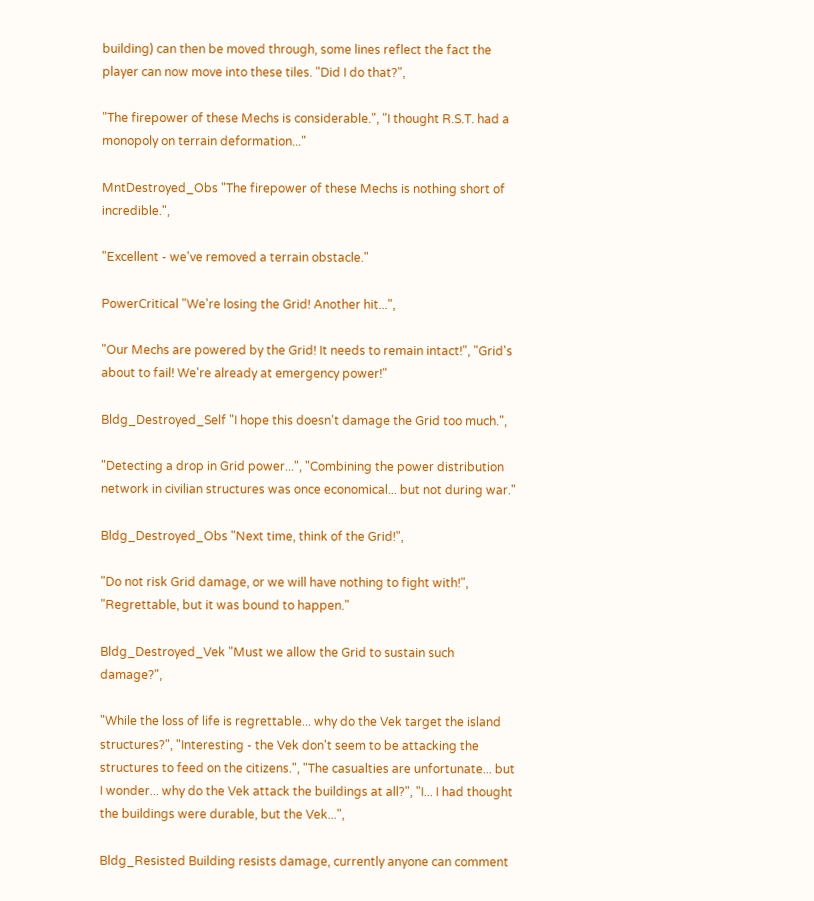building) can then be moved through, some lines reflect the fact the player can now move into these tiles. "Did I do that?",

"The firepower of these Mechs is considerable.", "I thought R.S.T. had a monopoly on terrain deformation..."

MntDestroyed_Obs "The firepower of these Mechs is nothing short of incredible.",

"Excellent - we've removed a terrain obstacle."

PowerCritical "We're losing the Grid! Another hit...",

"Our Mechs are powered by the Grid! It needs to remain intact!", "Grid's about to fail! We're already at emergency power!"

Bldg_Destroyed_Self "I hope this doesn't damage the Grid too much.",

"Detecting a drop in Grid power...", "Combining the power distribution network in civilian structures was once economical... but not during war."

Bldg_Destroyed_Obs "Next time, think of the Grid!",

"Do not risk Grid damage, or we will have nothing to fight with!", "Regrettable, but it was bound to happen."

Bldg_Destroyed_Vek "Must we allow the Grid to sustain such damage?",

"While the loss of life is regrettable... why do the Vek target the island structures?", "Interesting - the Vek don't seem to be attacking the structures to feed on the citizens.", "The casualties are unfortunate... but I wonder... why do the Vek attack the buildings at all?", "I... I had thought the buildings were durable, but the Vek...",

Bldg_Resisted Building resists damage, currently anyone can comment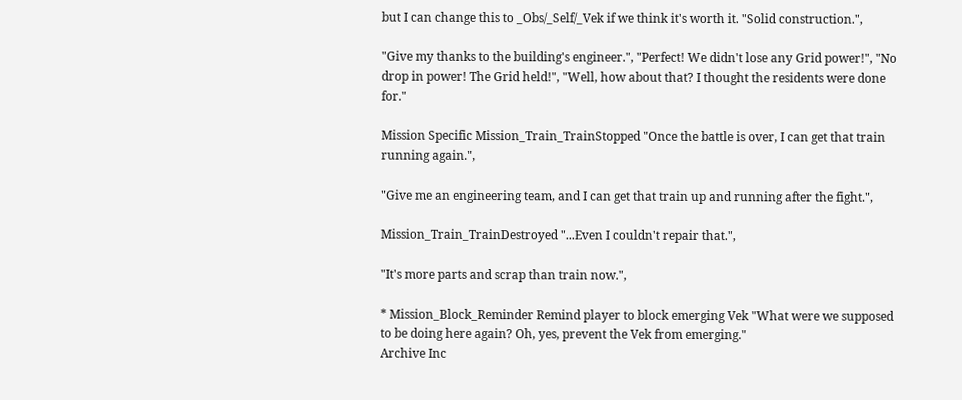but I can change this to _Obs/_Self/_Vek if we think it's worth it. "Solid construction.",

"Give my thanks to the building's engineer.", "Perfect! We didn't lose any Grid power!", "No drop in power! The Grid held!", "Well, how about that? I thought the residents were done for."

Mission Specific Mission_Train_TrainStopped "Once the battle is over, I can get that train running again.",

"Give me an engineering team, and I can get that train up and running after the fight.",

Mission_Train_TrainDestroyed "...Even I couldn't repair that.",

"It's more parts and scrap than train now.",

* Mission_Block_Reminder Remind player to block emerging Vek "What were we supposed to be doing here again? Oh, yes, prevent the Vek from emerging."
Archive Inc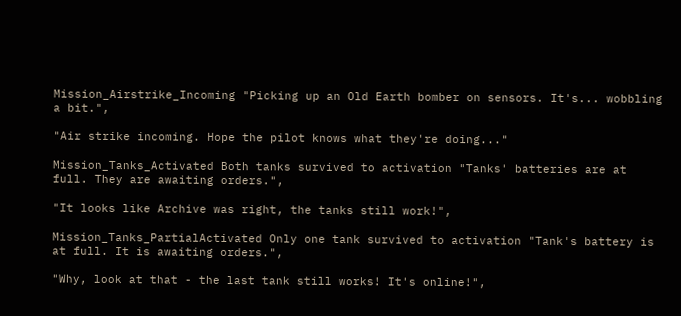Mission_Airstrike_Incoming "Picking up an Old Earth bomber on sensors. It's... wobbling a bit.",

"Air strike incoming. Hope the pilot knows what they're doing..."

Mission_Tanks_Activated Both tanks survived to activation "Tanks' batteries are at full. They are awaiting orders.",

"It looks like Archive was right, the tanks still work!",

Mission_Tanks_PartialActivated Only one tank survived to activation "Tank's battery is at full. It is awaiting orders.",

"Why, look at that - the last tank still works! It's online!",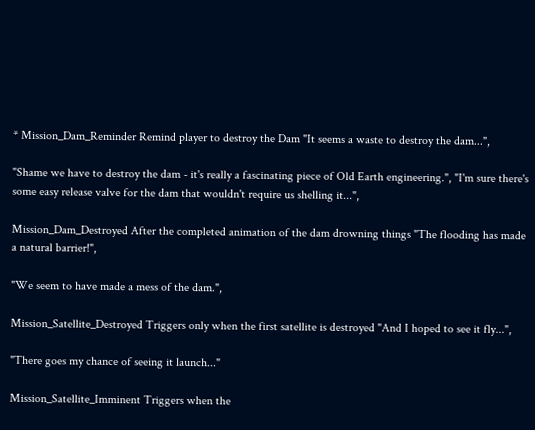* Mission_Dam_Reminder Remind player to destroy the Dam "It seems a waste to destroy the dam...",

"Shame we have to destroy the dam - it's really a fascinating piece of Old Earth engineering.", "I'm sure there's some easy release valve for the dam that wouldn't require us shelling it...",

Mission_Dam_Destroyed After the completed animation of the dam drowning things "The flooding has made a natural barrier!",

"We seem to have made a mess of the dam.",

Mission_Satellite_Destroyed Triggers only when the first satellite is destroyed "And I hoped to see it fly...",

"There goes my chance of seeing it launch..."

Mission_Satellite_Imminent Triggers when the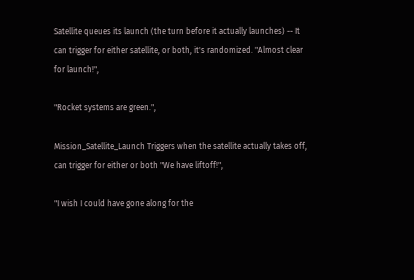Satellite queues its launch (the turn before it actually launches) -- It can trigger for either satellite, or both, it's randomized. "Almost clear for launch!",

"Rocket systems are green.",

Mission_Satellite_Launch Triggers when the satellite actually takes off, can trigger for either or both "We have liftoff!",

"I wish I could have gone along for the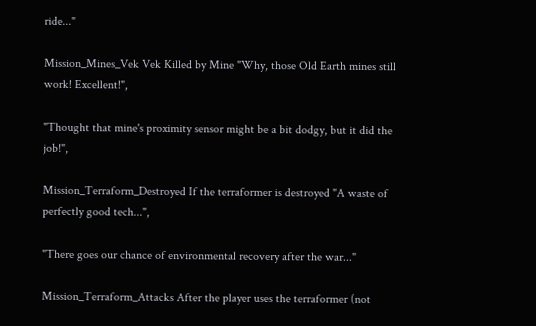ride..."

Mission_Mines_Vek Vek Killed by Mine "Why, those Old Earth mines still work! Excellent!",

"Thought that mine's proximity sensor might be a bit dodgy, but it did the job!",

Mission_Terraform_Destroyed If the terraformer is destroyed "A waste of perfectly good tech...",

"There goes our chance of environmental recovery after the war..."

Mission_Terraform_Attacks After the player uses the terraformer (not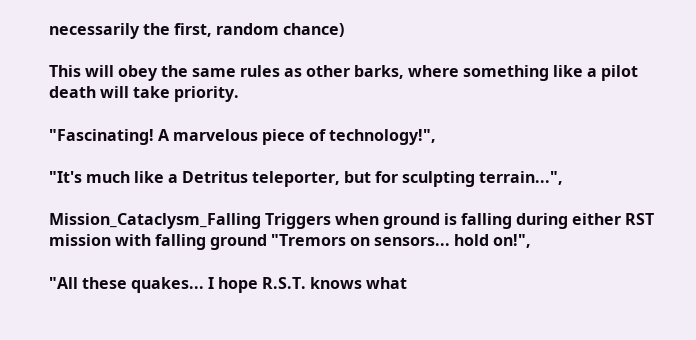necessarily the first, random chance)

This will obey the same rules as other barks, where something like a pilot death will take priority.

"Fascinating! A marvelous piece of technology!",

"It's much like a Detritus teleporter, but for sculpting terrain...",

Mission_Cataclysm_Falling Triggers when ground is falling during either RST mission with falling ground "Tremors on sensors... hold on!",

"All these quakes... I hope R.S.T. knows what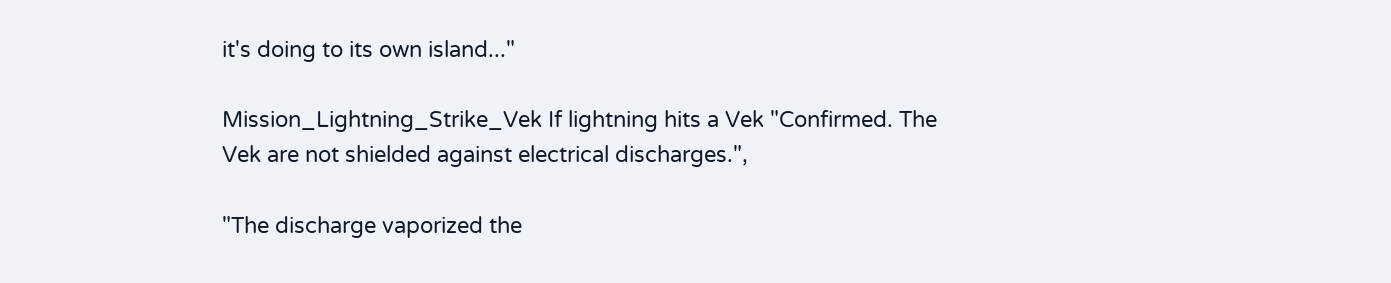it's doing to its own island..."

Mission_Lightning_Strike_Vek If lightning hits a Vek "Confirmed. The Vek are not shielded against electrical discharges.",

"The discharge vaporized the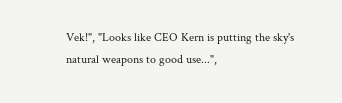Vek!", "Looks like CEO Kern is putting the sky's natural weapons to good use...",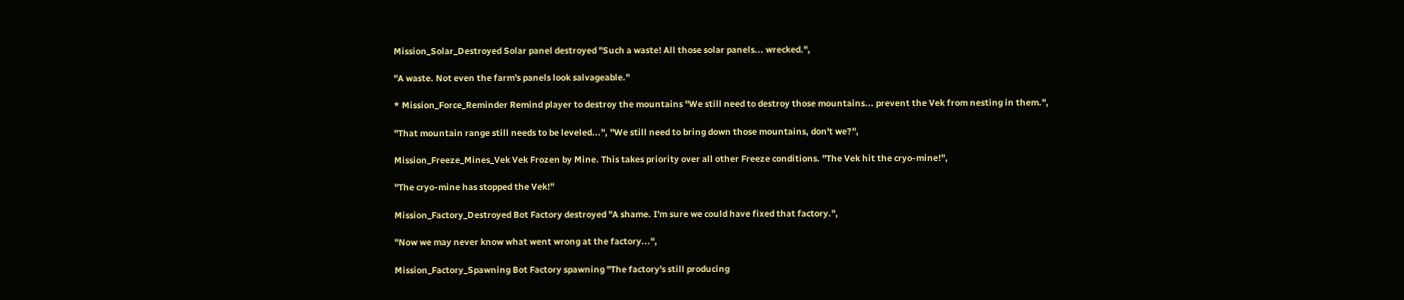Mission_Solar_Destroyed Solar panel destroyed "Such a waste! All those solar panels... wrecked.",

"A waste. Not even the farm's panels look salvageable."

* Mission_Force_Reminder Remind player to destroy the mountains "We still need to destroy those mountains... prevent the Vek from nesting in them.",

"That mountain range still needs to be leveled...", "We still need to bring down those mountains, don't we?",

Mission_Freeze_Mines_Vek Vek Frozen by Mine. This takes priority over all other Freeze conditions. "The Vek hit the cryo-mine!",

"The cryo-mine has stopped the Vek!"

Mission_Factory_Destroyed Bot Factory destroyed "A shame. I'm sure we could have fixed that factory.",

"Now we may never know what went wrong at the factory...",

Mission_Factory_Spawning Bot Factory spawning "The factory's still producing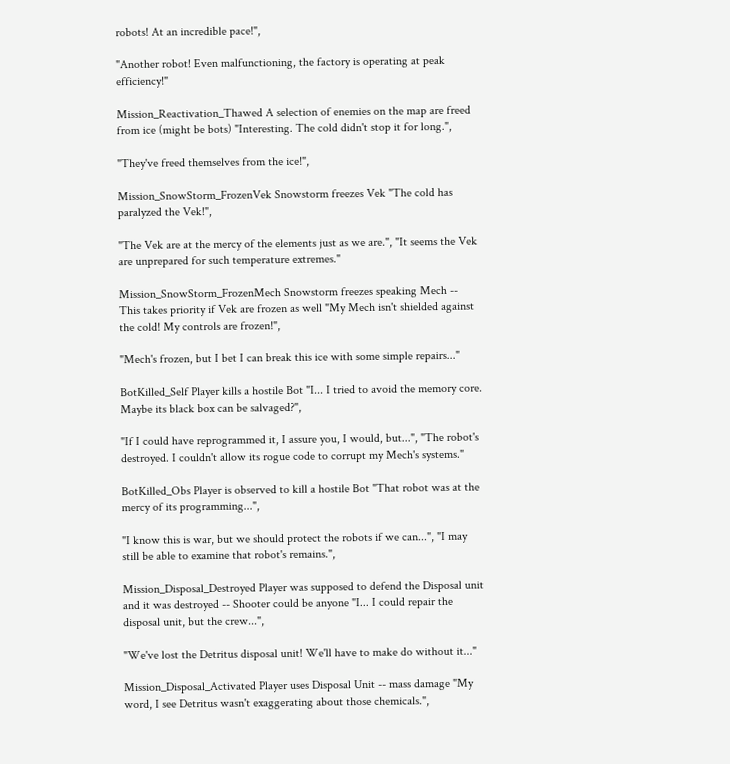robots! At an incredible pace!",

"Another robot! Even malfunctioning, the factory is operating at peak efficiency!"

Mission_Reactivation_Thawed A selection of enemies on the map are freed from ice (might be bots) "Interesting. The cold didn't stop it for long.",

"They've freed themselves from the ice!",

Mission_SnowStorm_FrozenVek Snowstorm freezes Vek "The cold has paralyzed the Vek!",

"The Vek are at the mercy of the elements just as we are.", "It seems the Vek are unprepared for such temperature extremes."

Mission_SnowStorm_FrozenMech Snowstorm freezes speaking Mech -- This takes priority if Vek are frozen as well "My Mech isn't shielded against the cold! My controls are frozen!",

"Mech's frozen, but I bet I can break this ice with some simple repairs..."

BotKilled_Self Player kills a hostile Bot "I... I tried to avoid the memory core. Maybe its black box can be salvaged?",

"If I could have reprogrammed it, I assure you, I would, but...", "The robot's destroyed. I couldn't allow its rogue code to corrupt my Mech's systems."

BotKilled_Obs Player is observed to kill a hostile Bot "That robot was at the mercy of its programming...",

"I know this is war, but we should protect the robots if we can...", "I may still be able to examine that robot's remains.",

Mission_Disposal_Destroyed Player was supposed to defend the Disposal unit and it was destroyed -- Shooter could be anyone "I... I could repair the disposal unit, but the crew...",

"We've lost the Detritus disposal unit! We'll have to make do without it..."

Mission_Disposal_Activated Player uses Disposal Unit -- mass damage "My word, I see Detritus wasn't exaggerating about those chemicals.",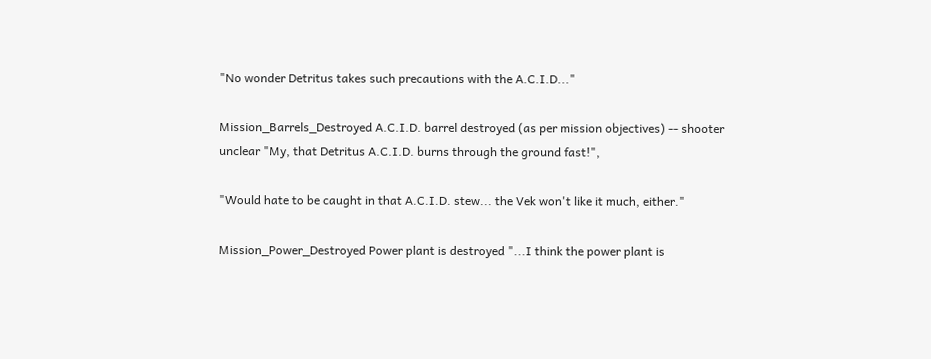"No wonder Detritus takes such precautions with the A.C.I.D..."

Mission_Barrels_Destroyed A.C.I.D. barrel destroyed (as per mission objectives) -- shooter unclear "My, that Detritus A.C.I.D. burns through the ground fast!",

"Would hate to be caught in that A.C.I.D. stew... the Vek won't like it much, either."

Mission_Power_Destroyed Power plant is destroyed "...I think the power plant is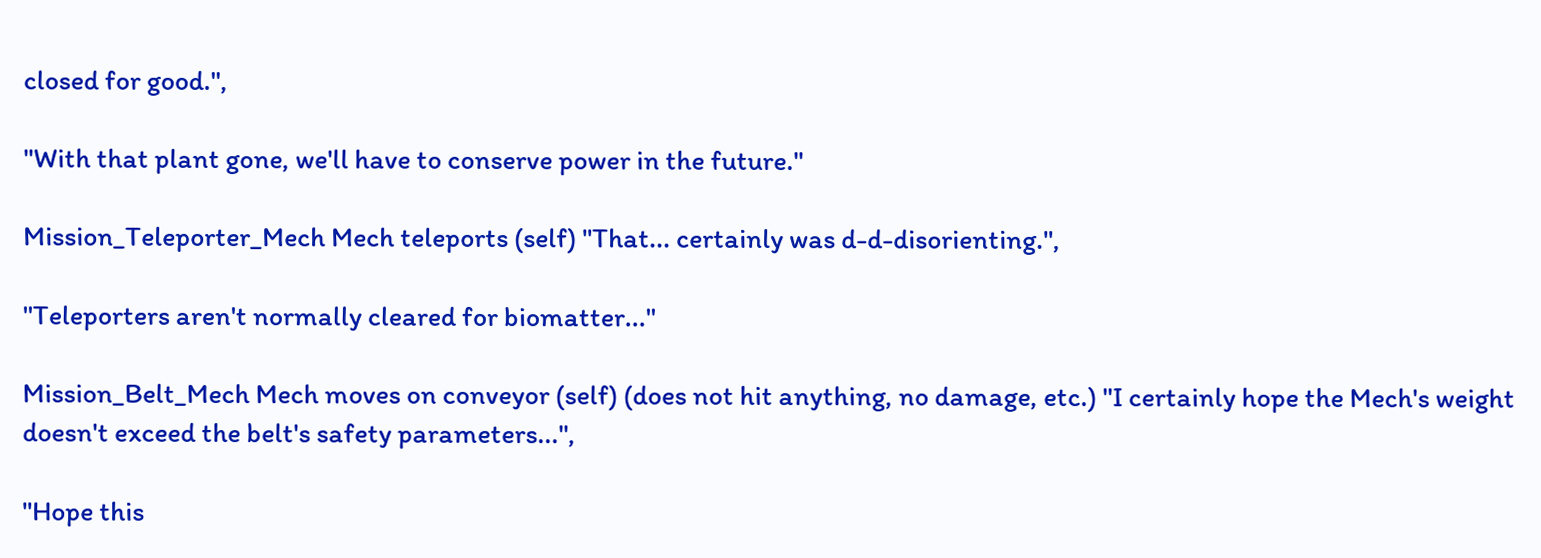closed for good.",

"With that plant gone, we'll have to conserve power in the future."

Mission_Teleporter_Mech Mech teleports (self) "That... certainly was d-d-disorienting.",

"Teleporters aren't normally cleared for biomatter..."

Mission_Belt_Mech Mech moves on conveyor (self) (does not hit anything, no damage, etc.) "I certainly hope the Mech's weight doesn't exceed the belt's safety parameters...",

"Hope this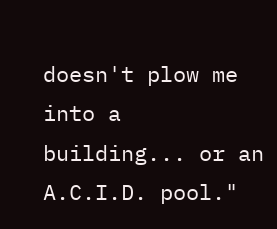doesn't plow me into a building... or an A.C.I.D. pool."